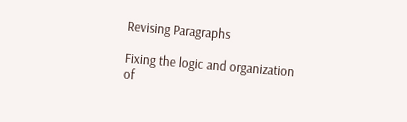Revising Paragraphs

Fixing the logic and organization of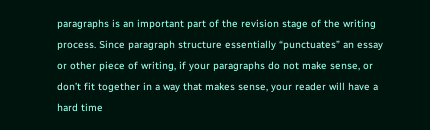paragraphs is an important part of the revision stage of the writing process. Since paragraph structure essentially “punctuates” an essay or other piece of writing, if your paragraphs do not make sense, or don’t fit together in a way that makes sense, your reader will have a hard time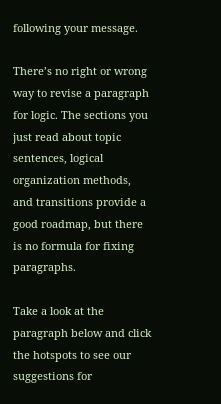following your message.

There’s no right or wrong way to revise a paragraph for logic. The sections you just read about topic sentences, logical organization methods, and transitions provide a good roadmap, but there is no formula for fixing paragraphs.

Take a look at the paragraph below and click the hotspots to see our suggestions for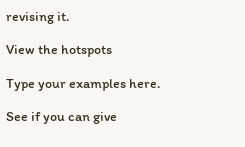revising it.

View the hotspots

Type your examples here.

See if you can give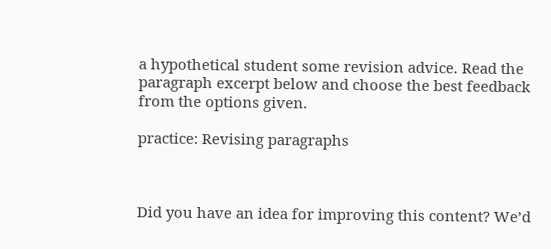a hypothetical student some revision advice. Read the paragraph excerpt below and choose the best feedback from the options given.

practice: Revising paragraphs



Did you have an idea for improving this content? We’d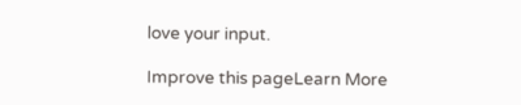love your input.

Improve this pageLearn More